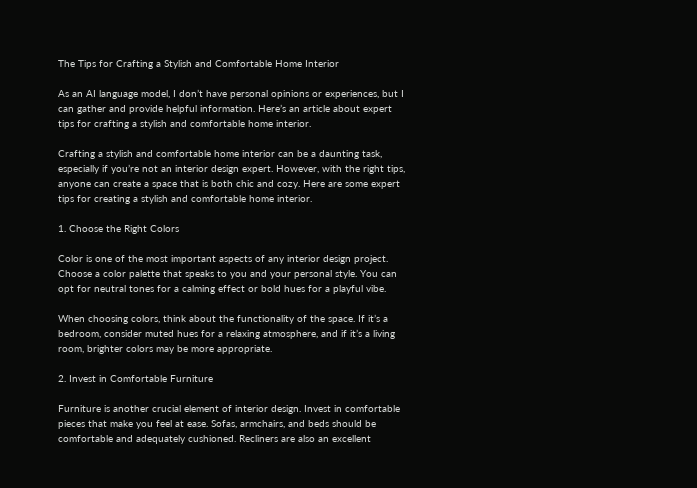The Tips for Crafting a Stylish and Comfortable Home Interior

As an AI language model, I don’t have personal opinions or experiences, but I can gather and provide helpful information. Here’s an article about expert tips for crafting a stylish and comfortable home interior.

Crafting a stylish and comfortable home interior can be a daunting task, especially if you’re not an interior design expert. However, with the right tips, anyone can create a space that is both chic and cozy. Here are some expert tips for creating a stylish and comfortable home interior.

1. Choose the Right Colors

Color is one of the most important aspects of any interior design project. Choose a color palette that speaks to you and your personal style. You can opt for neutral tones for a calming effect or bold hues for a playful vibe.

When choosing colors, think about the functionality of the space. If it’s a bedroom, consider muted hues for a relaxing atmosphere, and if it’s a living room, brighter colors may be more appropriate.

2. Invest in Comfortable Furniture

Furniture is another crucial element of interior design. Invest in comfortable pieces that make you feel at ease. Sofas, armchairs, and beds should be comfortable and adequately cushioned. Recliners are also an excellent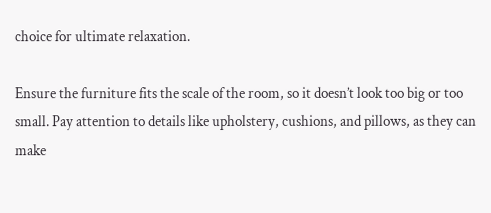choice for ultimate relaxation.

Ensure the furniture fits the scale of the room, so it doesn’t look too big or too small. Pay attention to details like upholstery, cushions, and pillows, as they can make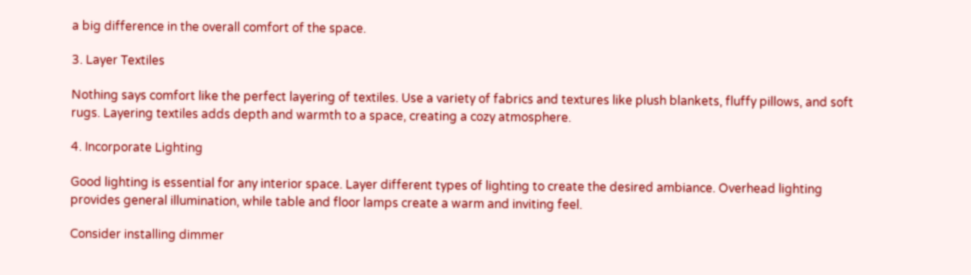a big difference in the overall comfort of the space.

3. Layer Textiles

Nothing says comfort like the perfect layering of textiles. Use a variety of fabrics and textures like plush blankets, fluffy pillows, and soft rugs. Layering textiles adds depth and warmth to a space, creating a cozy atmosphere.

4. Incorporate Lighting

Good lighting is essential for any interior space. Layer different types of lighting to create the desired ambiance. Overhead lighting provides general illumination, while table and floor lamps create a warm and inviting feel.

Consider installing dimmer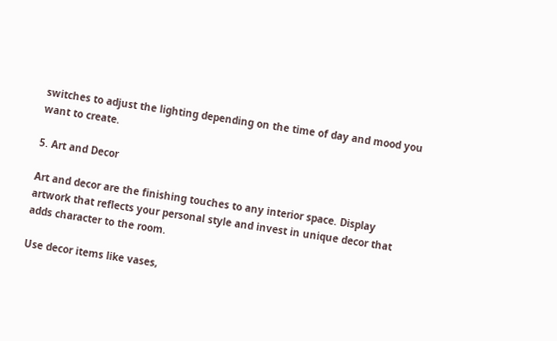switches to adjust the lighting depending on the time of day and mood you want to create.

5. Art and Decor

Art and decor are the finishing touches to any interior space. Display artwork that reflects your personal style and invest in unique decor that adds character to the room.

Use decor items like vases,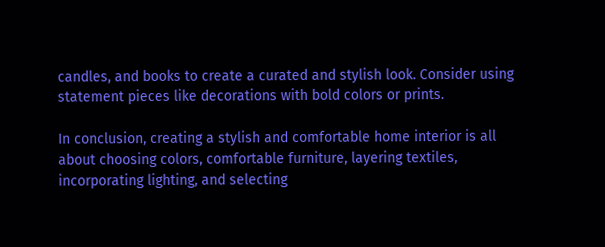candles, and books to create a curated and stylish look. Consider using statement pieces like decorations with bold colors or prints.

In conclusion, creating a stylish and comfortable home interior is all about choosing colors, comfortable furniture, layering textiles, incorporating lighting, and selecting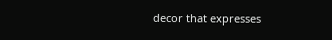decor that expresses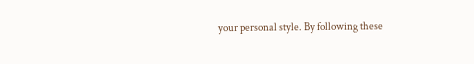your personal style. By following these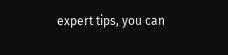expert tips, you can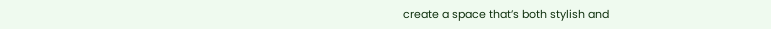create a space that’s both stylish and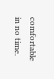comfortable in no time.